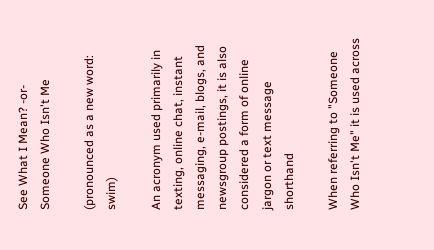See What I Mean? -or- Someone Who Isn't Me

(pronounced as a new word: swim)

An acronym used primarily in texting, online chat, instant messaging, e-mail, blogs, and newsgroup postings, it is also considered a form of online jargon or text message shorthand

When referring to "Someone Who Isn't Me" it is used across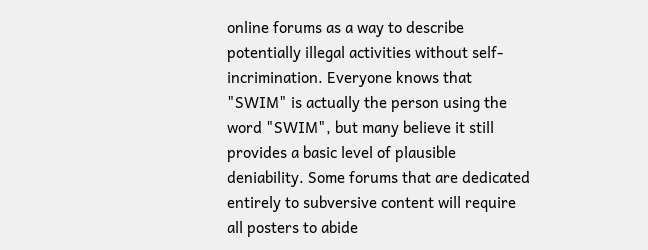online forums as a way to describe potentially illegal activities without self-incrimination. Everyone knows that "SWIM" is actually the person using the word "SWIM", but many believe it still provides a basic level of plausible deniability. Some forums that are dedicated entirely to subversive content will require all posters to abide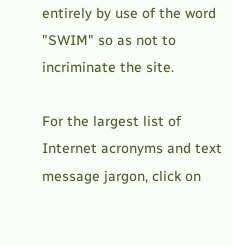entirely by use of the word "SWIM" so as not to incriminate the site.

For the largest list of Internet acronyms and text message jargon, click on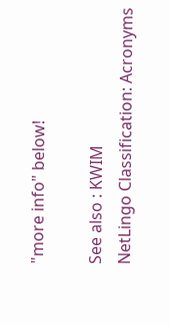"more info" below!

See also : KWIM
NetLingo Classification: Acronyms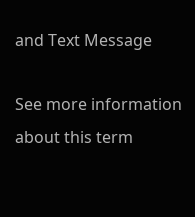and Text Message

See more information about this term